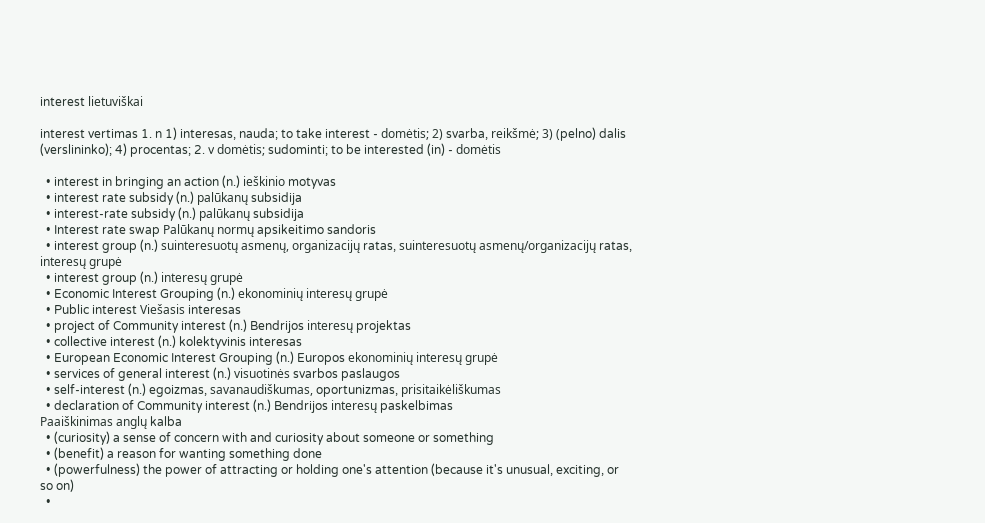interest lietuviškai

interest vertimas 1. n 1) interesas, nauda; to take interest - domėtis; 2) svarba, reikšmė; 3) (pelno) dalis (verslininko); 4) procentas; 2. v domėtis; sudominti; to be interested (in) - domėtis

  • interest in bringing an action (n.) ieškinio motyvas
  • interest rate subsidy (n.) palūkanų subsidija
  • interest-rate subsidy (n.) palūkanų subsidija
  • Interest rate swap Palūkanų normų apsikeitimo sandoris
  • interest group (n.) suinteresuotų asmenų, organizacijų ratas, suinteresuotų asmenų/organizacijų ratas, interesų grupė
  • interest group (n.) interesų grupė
  • Economic Interest Grouping (n.) ekonominių interesų grupė
  • Public interest Viešasis interesas
  • project of Community interest (n.) Bendrijos interesų projektas
  • collective interest (n.) kolektyvinis interesas
  • European Economic Interest Grouping (n.) Europos ekonominių interesų grupė
  • services of general interest (n.) visuotinės svarbos paslaugos
  • self-interest (n.) egoizmas, savanaudiškumas, oportunizmas, prisitaikėliškumas
  • declaration of Community interest (n.) Bendrijos interesų paskelbimas
Paaiškinimas anglų kalba
  • (curiosity) a sense of concern with and curiosity about someone or something
  • (benefit) a reason for wanting something done
  • (powerfulness) the power of attracting or holding one's attention (because it's unusual, exciting, or so on)
  •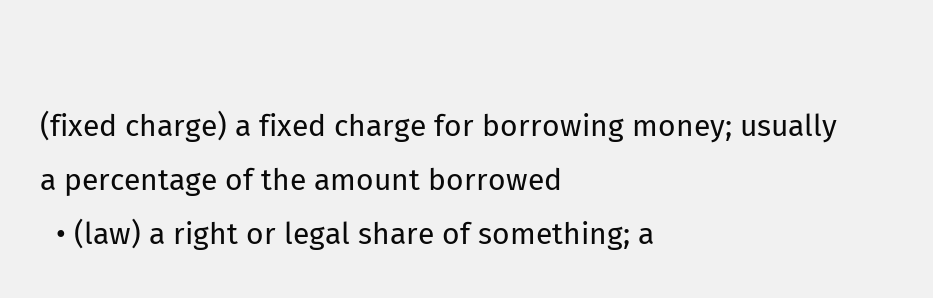(fixed charge) a fixed charge for borrowing money; usually a percentage of the amount borrowed
  • (law) a right or legal share of something; a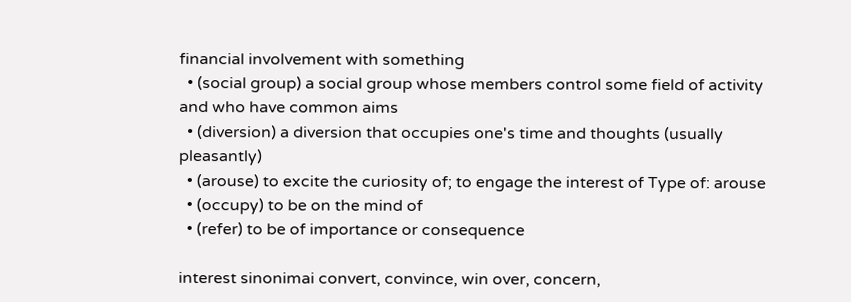financial involvement with something
  • (social group) a social group whose members control some field of activity and who have common aims
  • (diversion) a diversion that occupies one's time and thoughts (usually pleasantly)
  • (arouse) to excite the curiosity of; to engage the interest of Type of: arouse
  • (occupy) to be on the mind of
  • (refer) to be of importance or consequence

interest sinonimai convert, convince, win over, concern,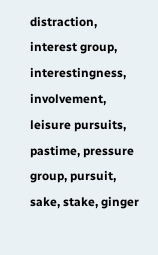distraction, interest group, interestingness, involvement, leisure pursuits, pastime, pressure group, pursuit, sake, stake, ginger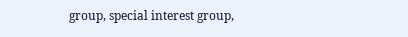group, special interest group,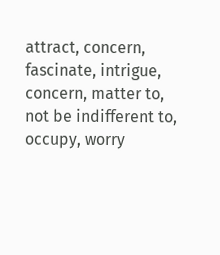attract, concern, fascinate, intrigue, concern, matter to, not be indifferent to, occupy, worry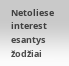Netoliese interest esantys žodžiai